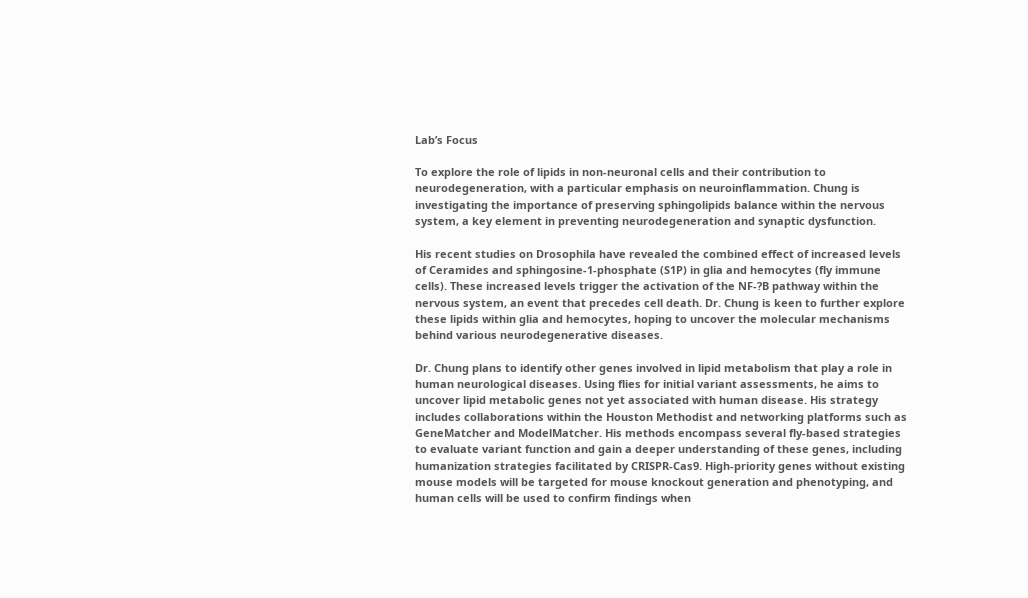Lab’s Focus

To explore the role of lipids in non-neuronal cells and their contribution to neurodegeneration, with a particular emphasis on neuroinflammation. Chung is investigating the importance of preserving sphingolipids balance within the nervous system, a key element in preventing neurodegeneration and synaptic dysfunction.

His recent studies on Drosophila have revealed the combined effect of increased levels of Ceramides and sphingosine-1-phosphate (S1P) in glia and hemocytes (fly immune cells). These increased levels trigger the activation of the NF-?B pathway within the nervous system, an event that precedes cell death. Dr. Chung is keen to further explore these lipids within glia and hemocytes, hoping to uncover the molecular mechanisms behind various neurodegenerative diseases.

Dr. Chung plans to identify other genes involved in lipid metabolism that play a role in human neurological diseases. Using flies for initial variant assessments, he aims to uncover lipid metabolic genes not yet associated with human disease. His strategy includes collaborations within the Houston Methodist and networking platforms such as GeneMatcher and ModelMatcher. His methods encompass several fly-based strategies to evaluate variant function and gain a deeper understanding of these genes, including humanization strategies facilitated by CRISPR-Cas9. High-priority genes without existing mouse models will be targeted for mouse knockout generation and phenotyping, and human cells will be used to confirm findings when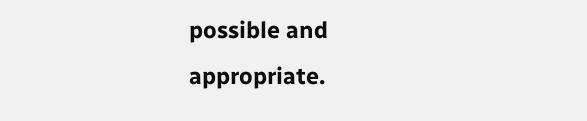possible and appropriate.